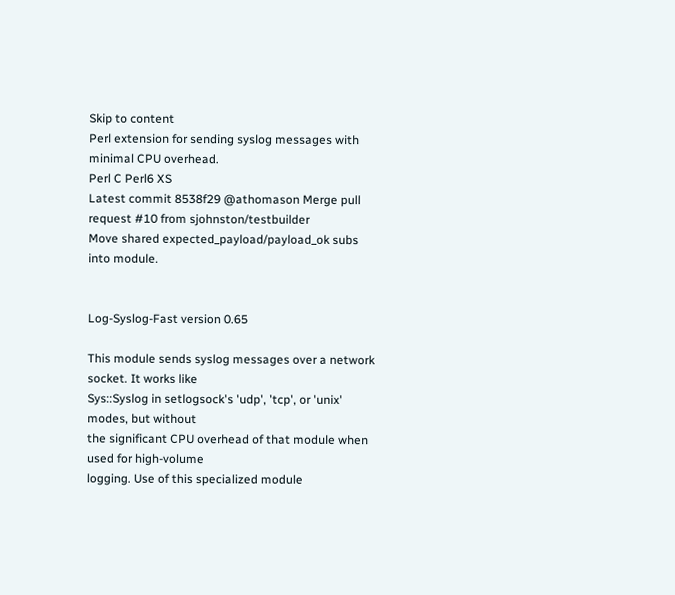Skip to content
Perl extension for sending syslog messages with minimal CPU overhead.
Perl C Perl6 XS
Latest commit 8538f29 @athomason Merge pull request #10 from sjohnston/testbuilder
Move shared expected_payload/payload_ok subs into module.


Log-Syslog-Fast version 0.65

This module sends syslog messages over a network socket. It works like
Sys::Syslog in setlogsock's 'udp', 'tcp', or 'unix' modes, but without
the significant CPU overhead of that module when used for high-volume
logging. Use of this specialized module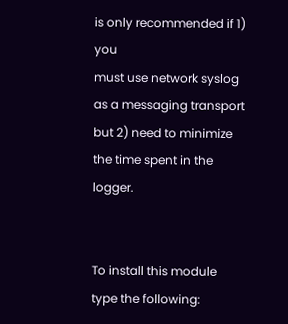is only recommended if 1) you
must use network syslog as a messaging transport but 2) need to minimize
the time spent in the logger.


To install this module type the following: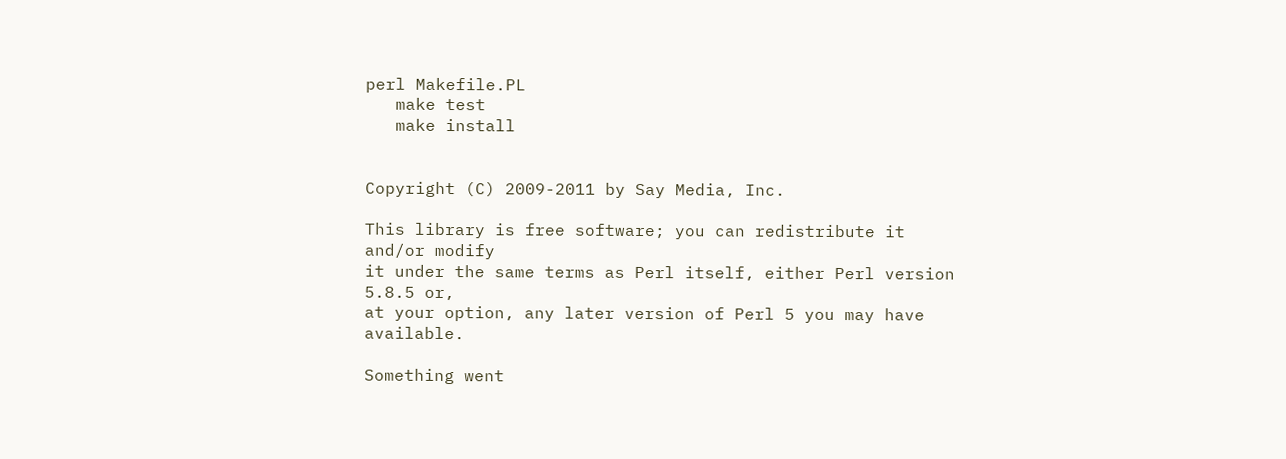perl Makefile.PL
   make test
   make install


Copyright (C) 2009-2011 by Say Media, Inc.

This library is free software; you can redistribute it and/or modify
it under the same terms as Perl itself, either Perl version 5.8.5 or,
at your option, any later version of Perl 5 you may have available.

Something went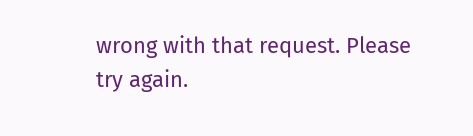wrong with that request. Please try again.